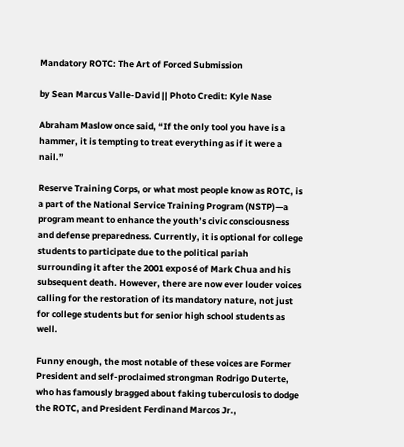Mandatory ROTC: The Art of Forced Submission

by Sean Marcus Valle-David || Photo Credit: Kyle Nase

Abraham Maslow once said, “If the only tool you have is a hammer, it is tempting to treat everything as if it were a nail.”

Reserve Training Corps, or what most people know as ROTC, is a part of the National Service Training Program (NSTP)—a program meant to enhance the youth’s civic consciousness and defense preparedness. Currently, it is optional for college students to participate due to the political pariah surrounding it after the 2001 exposé of Mark Chua and his subsequent death. However, there are now ever louder voices calling for the restoration of its mandatory nature, not just for college students but for senior high school students as well.

Funny enough, the most notable of these voices are Former President and self-proclaimed strongman Rodrigo Duterte, who has famously bragged about faking tuberculosis to dodge the ROTC, and President Ferdinand Marcos Jr.,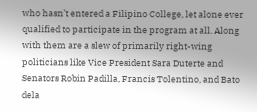who hasn’t entered a Filipino College, let alone ever qualified to participate in the program at all. Along with them are a slew of primarily right-wing politicians like Vice President Sara Duterte and Senators Robin Padilla, Francis Tolentino, and Bato dela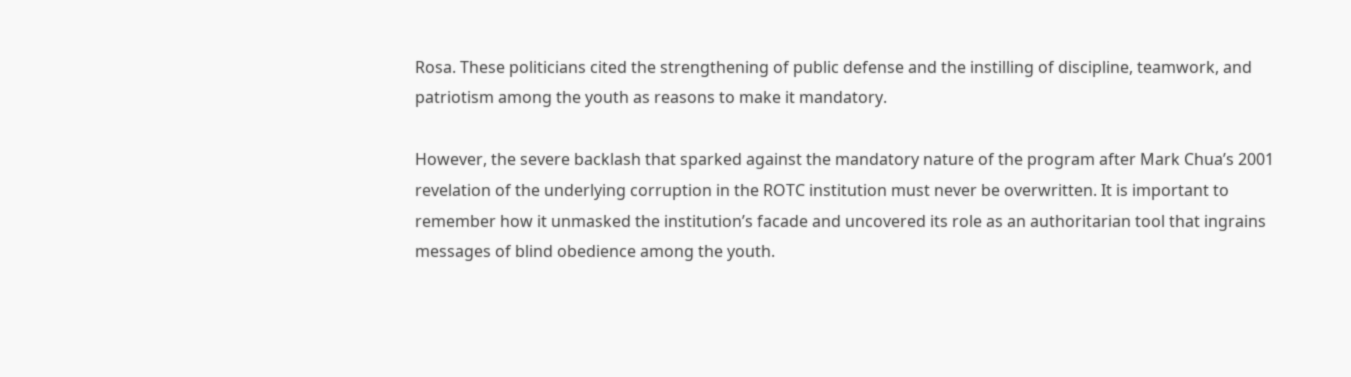Rosa. These politicians cited the strengthening of public defense and the instilling of discipline, teamwork, and patriotism among the youth as reasons to make it mandatory.

However, the severe backlash that sparked against the mandatory nature of the program after Mark Chua’s 2001 revelation of the underlying corruption in the ROTC institution must never be overwritten. It is important to remember how it unmasked the institution’s facade and uncovered its role as an authoritarian tool that ingrains messages of blind obedience among the youth.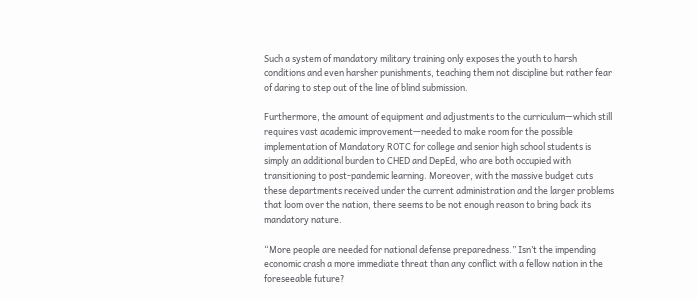Such a system of mandatory military training only exposes the youth to harsh conditions and even harsher punishments, teaching them not discipline but rather fear of daring to step out of the line of blind submission.

Furthermore, the amount of equipment and adjustments to the curriculum—which still requires vast academic improvement—needed to make room for the possible implementation of Mandatory ROTC for college and senior high school students is simply an additional burden to CHED and DepEd, who are both occupied with transitioning to post-pandemic learning. Moreover, with the massive budget cuts these departments received under the current administration and the larger problems that loom over the nation, there seems to be not enough reason to bring back its mandatory nature.

“More people are needed for national defense preparedness.” Isn’t the impending economic crash a more immediate threat than any conflict with a fellow nation in the foreseeable future?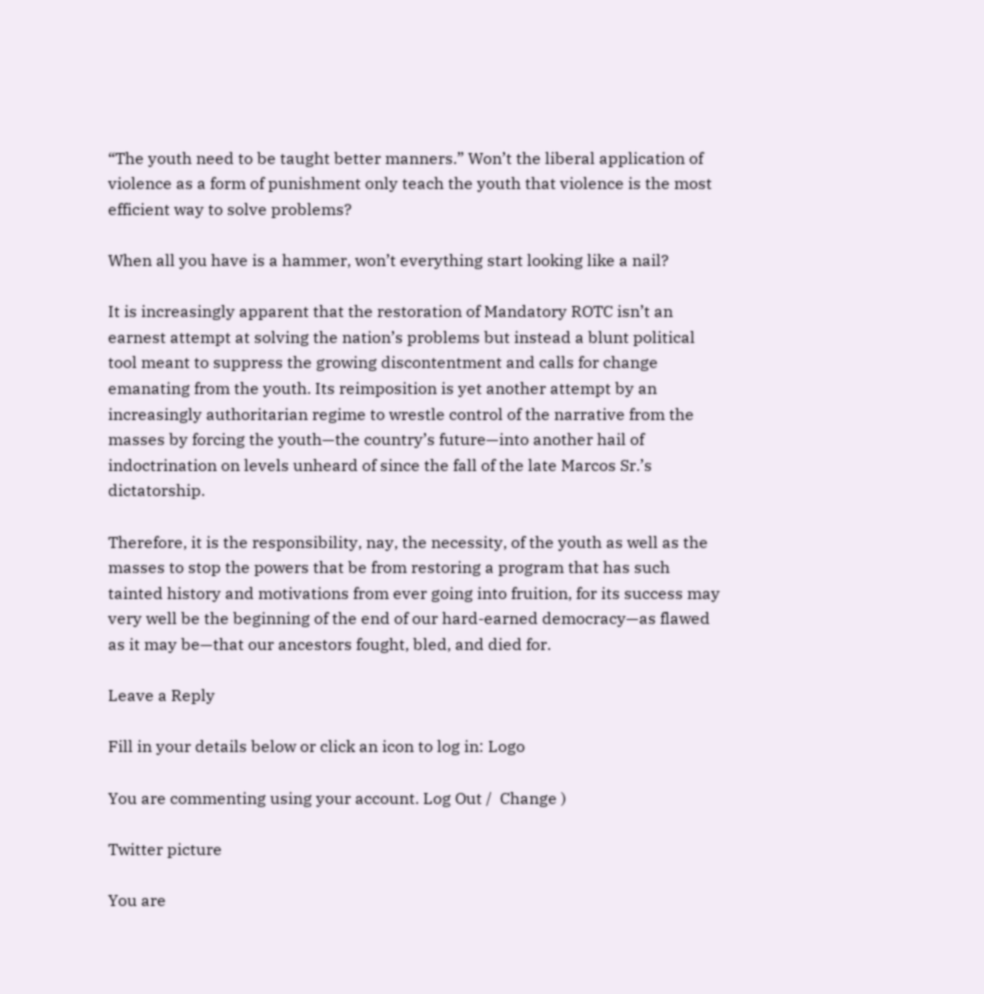“The youth need to be taught better manners.” Won’t the liberal application of violence as a form of punishment only teach the youth that violence is the most efficient way to solve problems?

When all you have is a hammer, won’t everything start looking like a nail?

It is increasingly apparent that the restoration of Mandatory ROTC isn’t an earnest attempt at solving the nation’s problems but instead a blunt political tool meant to suppress the growing discontentment and calls for change emanating from the youth. Its reimposition is yet another attempt by an increasingly authoritarian regime to wrestle control of the narrative from the masses by forcing the youth—the country’s future—into another hail of indoctrination on levels unheard of since the fall of the late Marcos Sr.’s dictatorship.

Therefore, it is the responsibility, nay, the necessity, of the youth as well as the masses to stop the powers that be from restoring a program that has such tainted history and motivations from ever going into fruition, for its success may very well be the beginning of the end of our hard-earned democracy—as flawed as it may be—that our ancestors fought, bled, and died for.

Leave a Reply

Fill in your details below or click an icon to log in: Logo

You are commenting using your account. Log Out /  Change )

Twitter picture

You are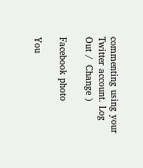commenting using your Twitter account. Log Out /  Change )

Facebook photo

You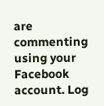are commenting using your Facebook account. Log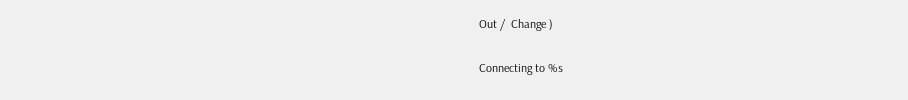Out /  Change )

Connecting to %s